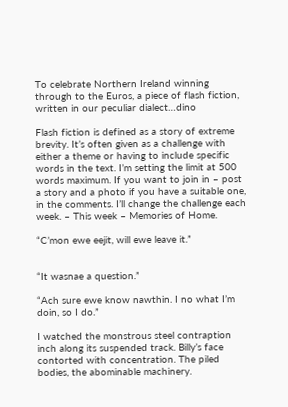To celebrate Northern Ireland winning through to the Euros, a piece of flash fiction, written in our peculiar dialect…dino

Flash fiction is defined as a story of extreme brevity. It’s often given as a challenge with either a theme or having to include specific words in the text. I’m setting the limit at 500 words maximum. If you want to join in – post a story and a photo if you have a suitable one, in the comments. I’ll change the challenge each week. – This week – Memories of Home.

“C’mon ewe eejit, will ewe leave it.”


“It wasnae a question.”

“Ach sure ewe know nawthin. I no what I’m doin, so I do.”

I watched the monstrous steel contraption inch along its suspended track. Billy’s face contorted with concentration. The piled bodies, the abominable machinery.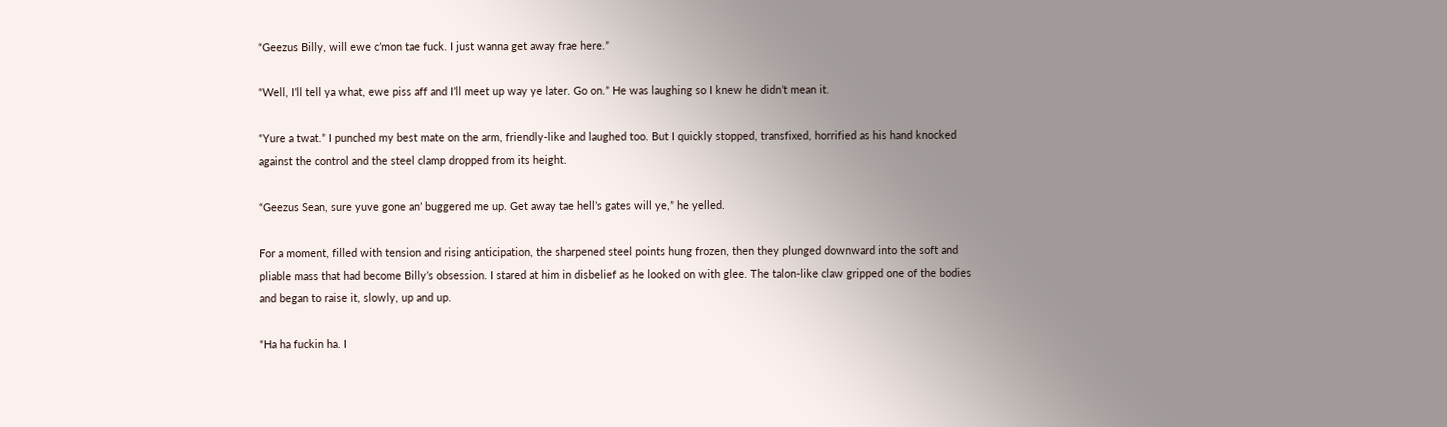“Geezus Billy, will ewe c’mon tae fuck. I just wanna get away frae here.”

“Well, I’ll tell ya what, ewe piss aff and I’ll meet up way ye later. Go on.” He was laughing so I knew he didn’t mean it.

“Yure a twat.” I punched my best mate on the arm, friendly-like and laughed too. But I quickly stopped, transfixed, horrified as his hand knocked against the control and the steel clamp dropped from its height.

“Geezus Sean, sure yuve gone an’ buggered me up. Get away tae hell’s gates will ye,” he yelled.

For a moment, filled with tension and rising anticipation, the sharpened steel points hung frozen, then they plunged downward into the soft and pliable mass that had become Billy’s obsession. I stared at him in disbelief as he looked on with glee. The talon-like claw gripped one of the bodies and began to raise it, slowly, up and up.

“Ha ha fuckin ha. I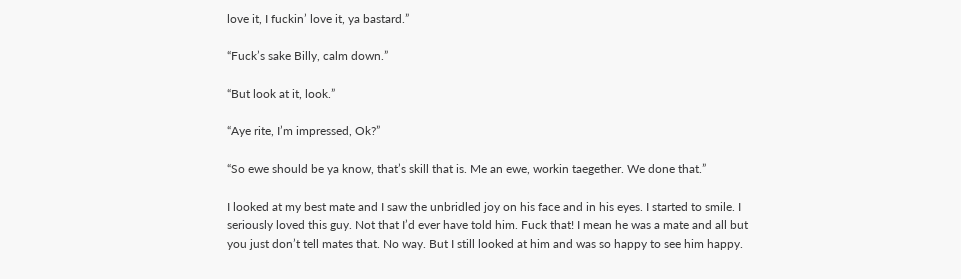love it, I fuckin’ love it, ya bastard.”

“Fuck’s sake Billy, calm down.”

“But look at it, look.”

“Aye rite, I’m impressed, Ok?”

“So ewe should be ya know, that’s skill that is. Me an ewe, workin taegether. We done that.”

I looked at my best mate and I saw the unbridled joy on his face and in his eyes. I started to smile. I seriously loved this guy. Not that I’d ever have told him. Fuck that! I mean he was a mate and all but you just don’t tell mates that. No way. But I still looked at him and was so happy to see him happy.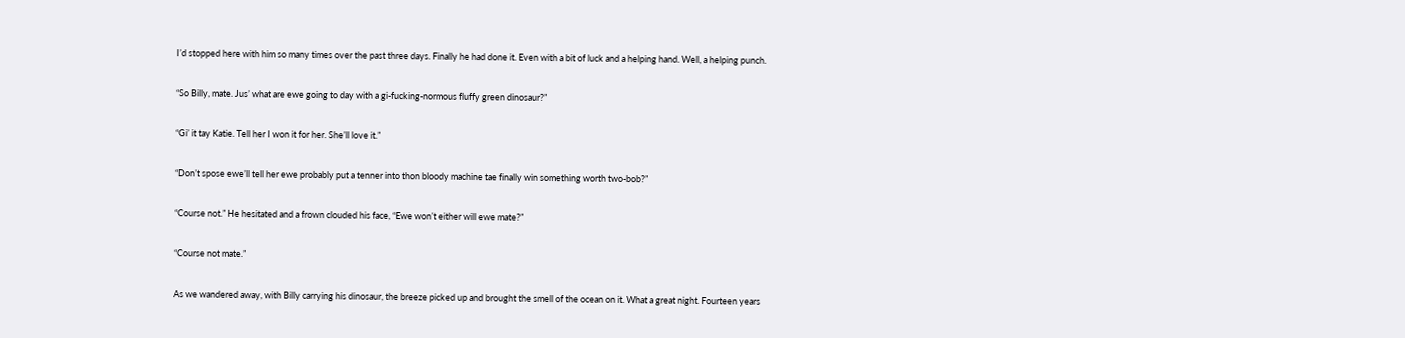I’d stopped here with him so many times over the past three days. Finally he had done it. Even with a bit of luck and a helping hand. Well, a helping punch.

“So Billy, mate. Jus’ what are ewe going to day with a gi-fucking-normous fluffy green dinosaur?”

“Gi’ it tay Katie. Tell her I won it for her. She’ll love it.”

“Don’t spose ewe’ll tell her ewe probably put a tenner into thon bloody machine tae finally win something worth two-bob?”

“Course not.” He hesitated and a frown clouded his face, “Ewe won’t either will ewe mate?”

“Course not mate.”

As we wandered away, with Billy carrying his dinosaur, the breeze picked up and brought the smell of the ocean on it. What a great night. Fourteen years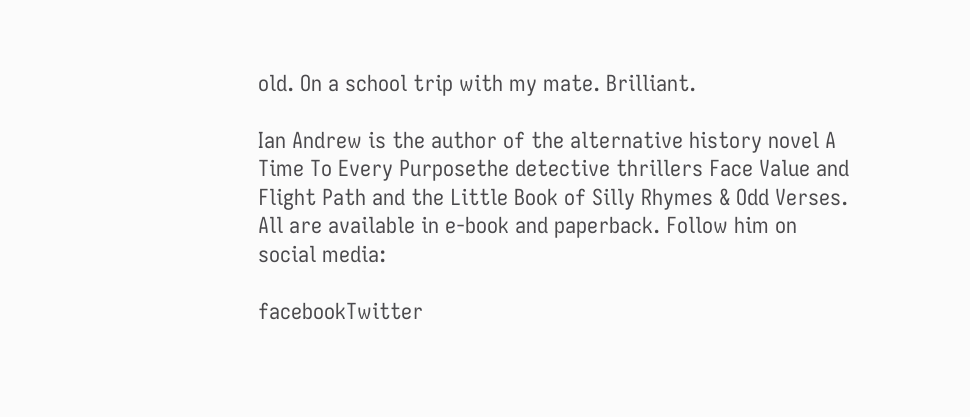old. On a school trip with my mate. Brilliant.

Ian Andrew is the author of the alternative history novel A Time To Every Purposethe detective thrillers Face Value and Flight Path and the Little Book of Silly Rhymes & Odd Verses. All are available in e-book and paperback. Follow him on social media:

facebookTwitter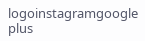logoinstagramgoogle plus